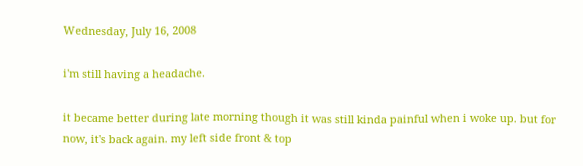Wednesday, July 16, 2008

i'm still having a headache.

it became better during late morning though it was still kinda painful when i woke up. but for now, it's back again. my left side front & top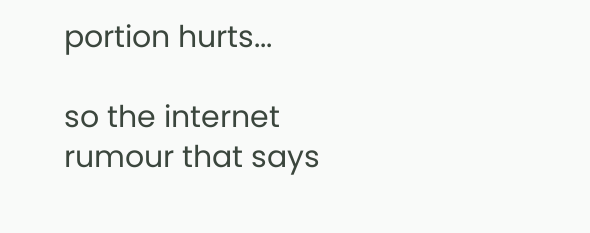portion hurts...

so the internet rumour that says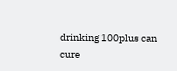drinking 100plus can cure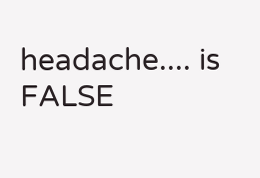headache.... is FALSE